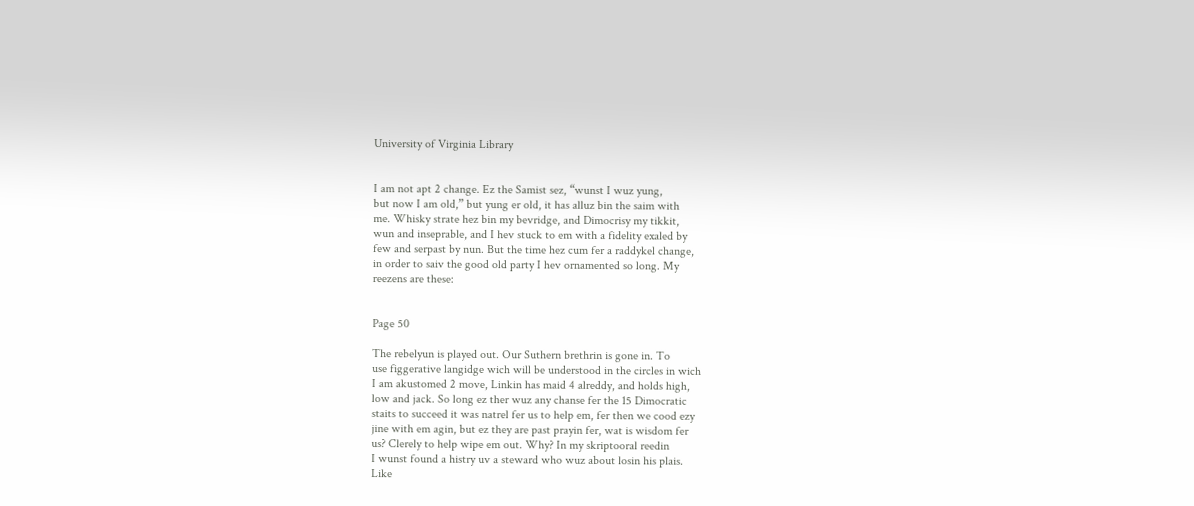University of Virginia Library


I am not apt 2 change. Ez the Samist sez, “wunst I wuz yung,
but now I am old,” but yung er old, it has alluz bin the saim with
me. Whisky strate hez bin my bevridge, and Dimocrisy my tikkit,
wun and inseprable, and I hev stuck to em with a fidelity exaled by
few and serpast by nun. But the time hez cum fer a raddykel change,
in order to saiv the good old party I hev ornamented so long. My
reezens are these:


Page 50

The rebelyun is played out. Our Suthern brethrin is gone in. To
use figgerative langidge wich will be understood in the circles in wich
I am akustomed 2 move, Linkin has maid 4 alreddy, and holds high,
low and jack. So long ez ther wuz any chanse fer the 15 Dimocratic
staits to succeed it was natrel fer us to help em, fer then we cood ezy
jine with em agin, but ez they are past prayin fer, wat is wisdom fer
us? Clerely to help wipe em out. Why? In my skriptooral reedin
I wunst found a histry uv a steward who wuz about losin his plais.
Like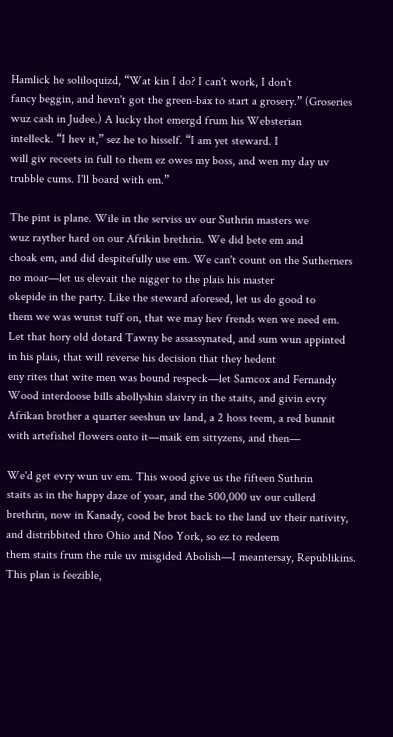Hamlick he soliloquizd, “Wat kin I do? I can't work, I don't
fancy beggin, and hevn't got the green-bax to start a grosery.” (Groseries
wuz cash in Judee.) A lucky thot emergd frum his Websterian
intelleck. “I hev it,” sez he to hisself. “I am yet steward. I
will giv receets in full to them ez owes my boss, and wen my day uv
trubble cums. I'll board with em.”

The pint is plane. Wile in the serviss uv our Suthrin masters we
wuz rayther hard on our Afrikin brethrin. We did bete em and
choak em, and did despitefully use em. We can't count on the Sutherners
no moar—let us elevait the nigger to the plais his master
okepide in the party. Like the steward aforesed, let us do good to
them we was wunst tuff on, that we may hev frends wen we need em.
Let that hory old dotard Tawny be assassynated, and sum wun appinted
in his plais, that will reverse his decision that they hedent
eny rites that wite men was bound respeck—let Samcox and Fernandy
Wood interdoose bills abollyshin slaivry in the staits, and givin evry
Afrikan brother a quarter seeshun uv land, a 2 hoss teem, a red bunnit
with artefishel flowers onto it—maik em sittyzens, and then—

We'd get evry wun uv em. This wood give us the fifteen Suthrin
staits as in the happy daze of yoar, and the 500,000 uv our cullerd
brethrin, now in Kanady, cood be brot back to the land uv their nativity,
and distribbited thro Ohio and Noo York, so ez to redeem
them staits frum the rule uv misgided Abolish—I meantersay, Republikins.
This plan is feezible,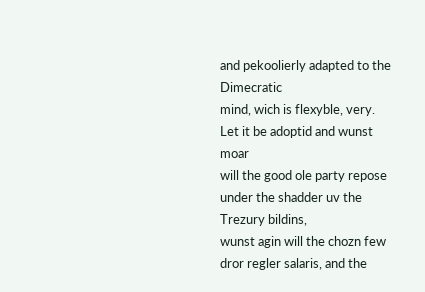and pekoolierly adapted to the Dimecratic
mind, wich is flexyble, very. Let it be adoptid and wunst moar
will the good ole party repose under the shadder uv the Trezury bildins,
wunst agin will the chozn few dror regler salaris, and the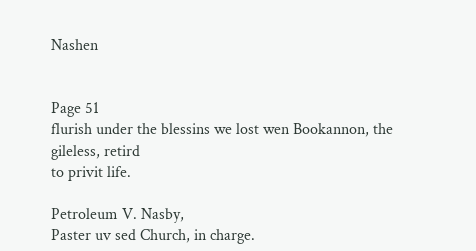Nashen


Page 51
flurish under the blessins we lost wen Bookannon, the gileless, retird
to privit life.

Petroleum V. Nasby,
Paster uv sed Church, in charge.